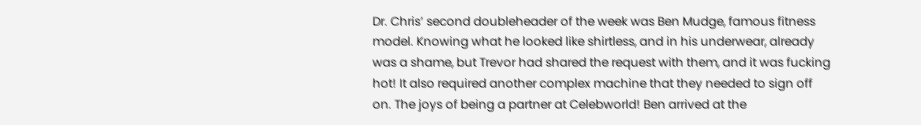Dr. Chris’ second doubleheader of the week was Ben Mudge, famous fitness model. Knowing what he looked like shirtless, and in his underwear, already was a shame, but Trevor had shared the request with them, and it was fucking hot! It also required another complex machine that they needed to sign off on. The joys of being a partner at Celebworld! Ben arrived at the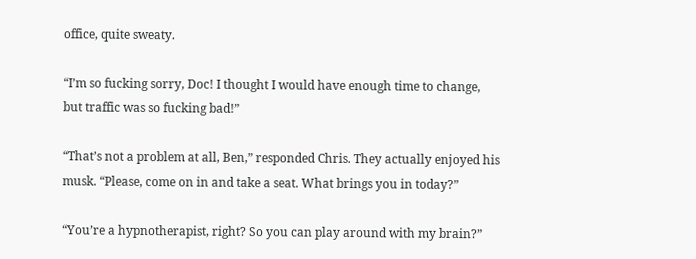office, quite sweaty.

“I’m so fucking sorry, Doc! I thought I would have enough time to change, but traffic was so fucking bad!”

“That’s not a problem at all, Ben,” responded Chris. They actually enjoyed his musk. “Please, come on in and take a seat. What brings you in today?”

“You’re a hypnotherapist, right? So you can play around with my brain?”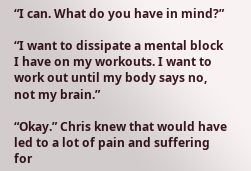“I can. What do you have in mind?”

“I want to dissipate a mental block I have on my workouts. I want to work out until my body says no, not my brain.”

“Okay.” Chris knew that would have led to a lot of pain and suffering for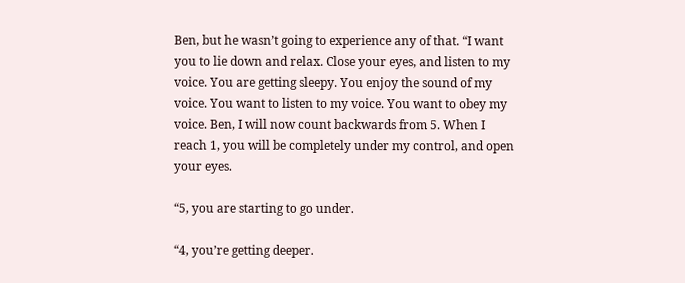Ben, but he wasn’t going to experience any of that. “I want you to lie down and relax. Close your eyes, and listen to my voice. You are getting sleepy. You enjoy the sound of my voice. You want to listen to my voice. You want to obey my voice. Ben, I will now count backwards from 5. When I reach 1, you will be completely under my control, and open your eyes.

“5, you are starting to go under.

“4, you’re getting deeper.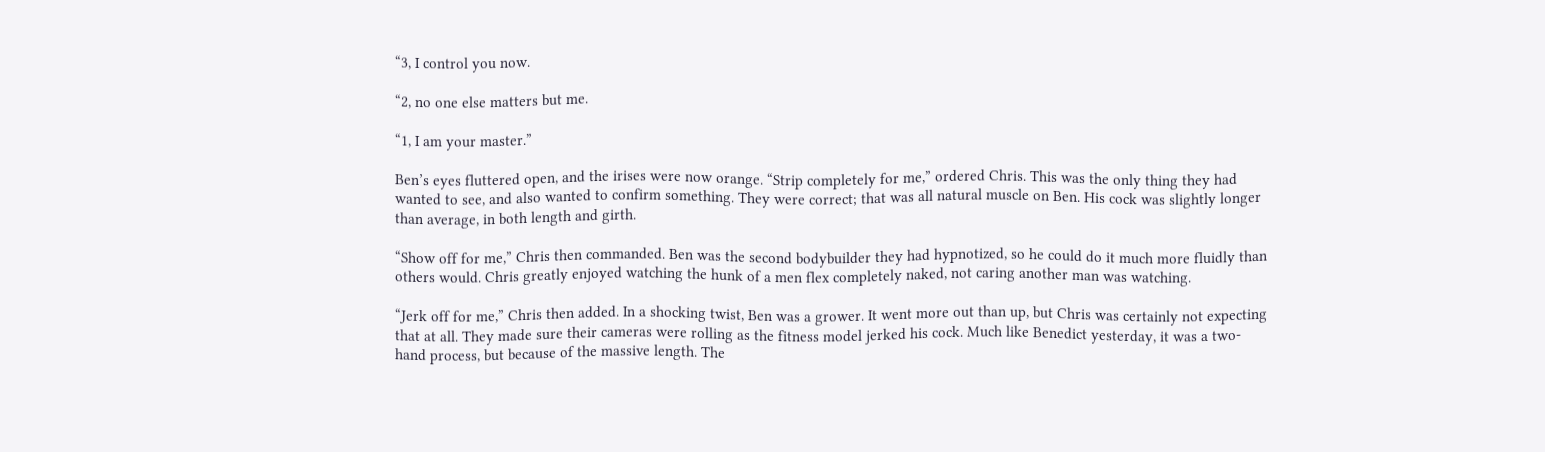“3, I control you now.

“2, no one else matters but me.

“1, I am your master.”

Ben’s eyes fluttered open, and the irises were now orange. “Strip completely for me,” ordered Chris. This was the only thing they had wanted to see, and also wanted to confirm something. They were correct; that was all natural muscle on Ben. His cock was slightly longer than average, in both length and girth.

“Show off for me,” Chris then commanded. Ben was the second bodybuilder they had hypnotized, so he could do it much more fluidly than others would. Chris greatly enjoyed watching the hunk of a men flex completely naked, not caring another man was watching.

“Jerk off for me,” Chris then added. In a shocking twist, Ben was a grower. It went more out than up, but Chris was certainly not expecting that at all. They made sure their cameras were rolling as the fitness model jerked his cock. Much like Benedict yesterday, it was a two-hand process, but because of the massive length. The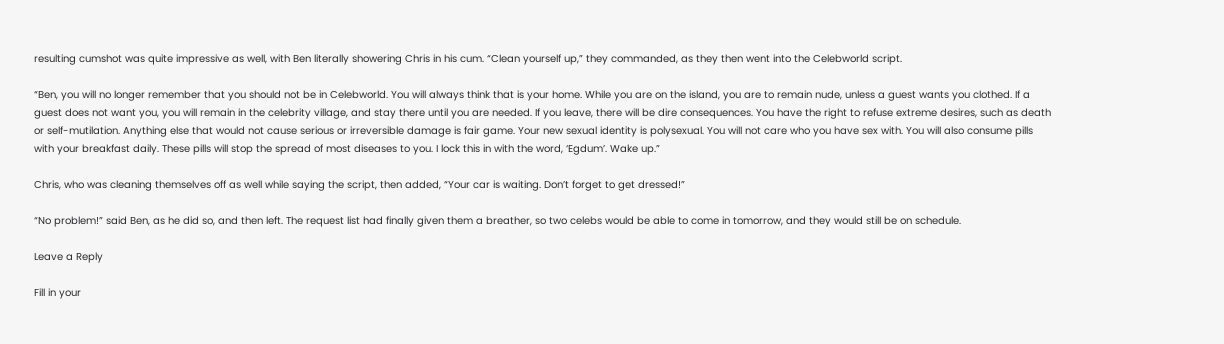resulting cumshot was quite impressive as well, with Ben literally showering Chris in his cum. “Clean yourself up,” they commanded, as they then went into the Celebworld script.

“Ben, you will no longer remember that you should not be in Celebworld. You will always think that is your home. While you are on the island, you are to remain nude, unless a guest wants you clothed. If a guest does not want you, you will remain in the celebrity village, and stay there until you are needed. If you leave, there will be dire consequences. You have the right to refuse extreme desires, such as death or self-mutilation. Anything else that would not cause serious or irreversible damage is fair game. Your new sexual identity is polysexual. You will not care who you have sex with. You will also consume pills with your breakfast daily. These pills will stop the spread of most diseases to you. I lock this in with the word, ‘Egdum’. Wake up.”

Chris, who was cleaning themselves off as well while saying the script, then added, “Your car is waiting. Don’t forget to get dressed!”

“No problem!” said Ben, as he did so, and then left. The request list had finally given them a breather, so two celebs would be able to come in tomorrow, and they would still be on schedule.

Leave a Reply

Fill in your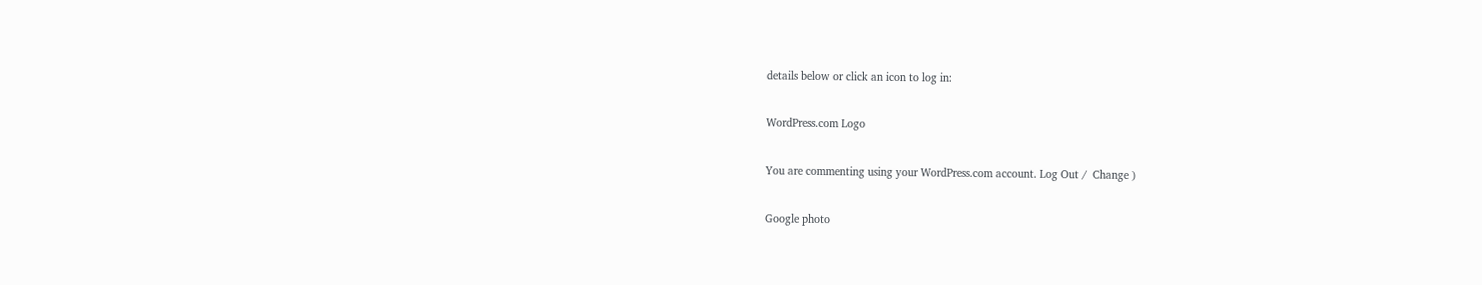details below or click an icon to log in:

WordPress.com Logo

You are commenting using your WordPress.com account. Log Out /  Change )

Google photo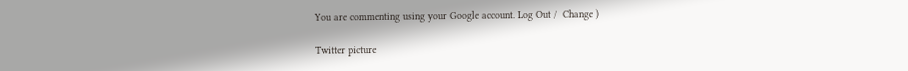You are commenting using your Google account. Log Out /  Change )

Twitter picture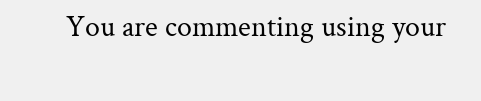You are commenting using your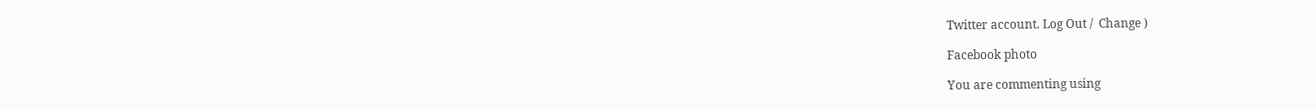Twitter account. Log Out /  Change )

Facebook photo

You are commenting using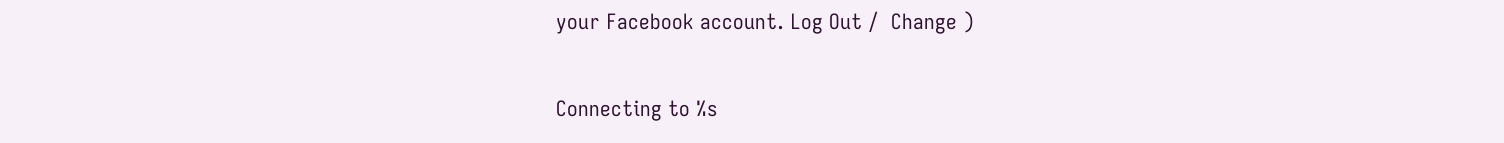your Facebook account. Log Out /  Change )

Connecting to %s